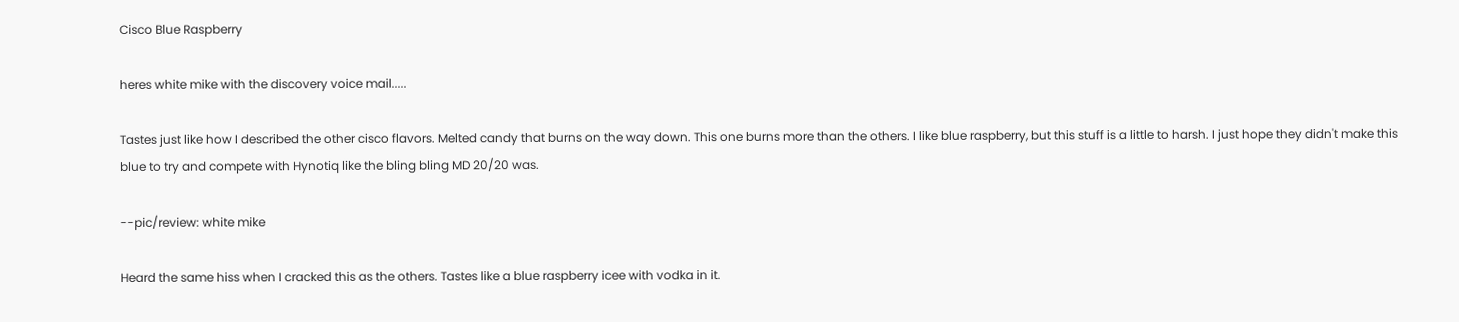Cisco Blue Raspberry

heres white mike with the discovery voice mail.....

Tastes just like how I described the other cisco flavors. Melted candy that burns on the way down. This one burns more than the others. I like blue raspberry, but this stuff is a little to harsh. I just hope they didn't make this blue to try and compete with Hynotiq like the bling bling MD 20/20 was.

--pic/review: white mike

Heard the same hiss when I cracked this as the others. Tastes like a blue raspberry icee with vodka in it.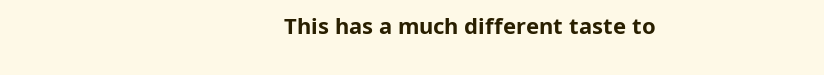This has a much different taste to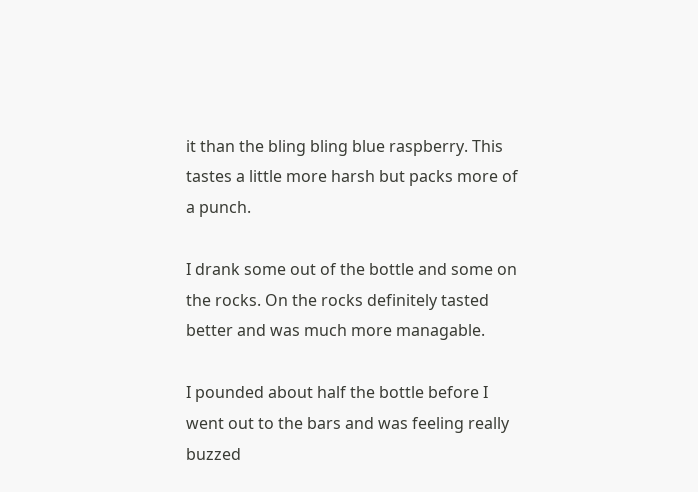it than the bling bling blue raspberry. This tastes a little more harsh but packs more of a punch.

I drank some out of the bottle and some on the rocks. On the rocks definitely tasted better and was much more managable.

I pounded about half the bottle before I went out to the bars and was feeling really buzzed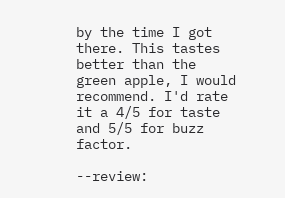by the time I got there. This tastes better than the green apple, I would recommend. I'd rate it a 4/5 for taste and 5/5 for buzz factor.

--review: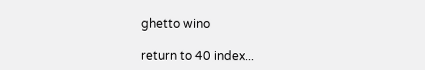ghetto wino

return to 40 index...